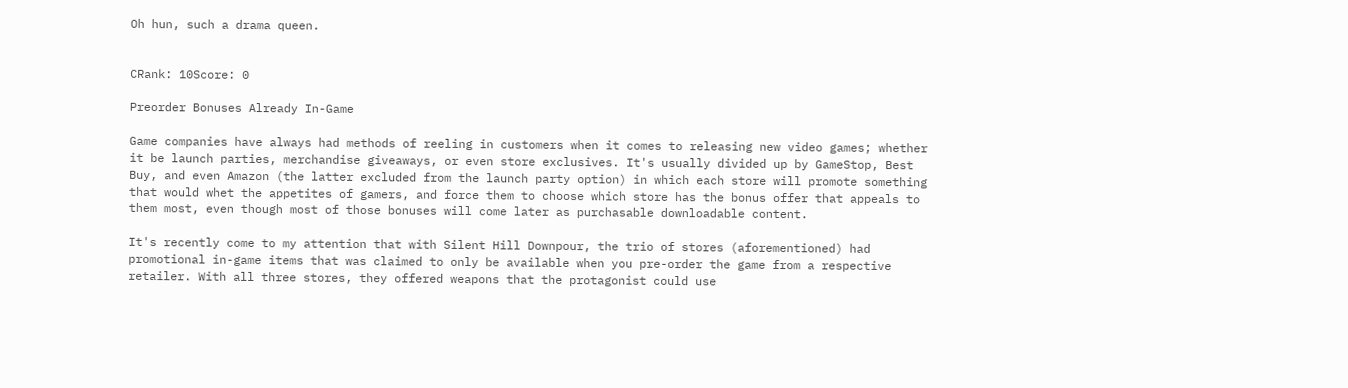Oh hun, such a drama queen.


CRank: 10Score: 0

Preorder Bonuses Already In-Game

Game companies have always had methods of reeling in customers when it comes to releasing new video games; whether it be launch parties, merchandise giveaways, or even store exclusives. It's usually divided up by GameStop, Best Buy, and even Amazon (the latter excluded from the launch party option) in which each store will promote something that would whet the appetites of gamers, and force them to choose which store has the bonus offer that appeals to them most, even though most of those bonuses will come later as purchasable downloadable content.

It's recently come to my attention that with Silent Hill Downpour, the trio of stores (aforementioned) had promotional in-game items that was claimed to only be available when you pre-order the game from a respective retailer. With all three stores, they offered weapons that the protagonist could use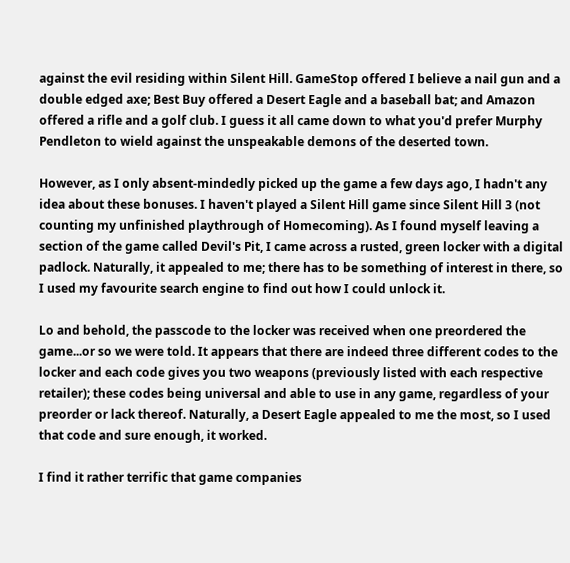against the evil residing within Silent Hill. GameStop offered I believe a nail gun and a double edged axe; Best Buy offered a Desert Eagle and a baseball bat; and Amazon offered a rifle and a golf club. I guess it all came down to what you'd prefer Murphy Pendleton to wield against the unspeakable demons of the deserted town.

However, as I only absent-mindedly picked up the game a few days ago, I hadn't any idea about these bonuses. I haven't played a Silent Hill game since Silent Hill 3 (not counting my unfinished playthrough of Homecoming). As I found myself leaving a section of the game called Devil's Pit, I came across a rusted, green locker with a digital padlock. Naturally, it appealed to me; there has to be something of interest in there, so I used my favourite search engine to find out how I could unlock it.

Lo and behold, the passcode to the locker was received when one preordered the game...or so we were told. It appears that there are indeed three different codes to the locker and each code gives you two weapons (previously listed with each respective retailer); these codes being universal and able to use in any game, regardless of your preorder or lack thereof. Naturally, a Desert Eagle appealed to me the most, so I used that code and sure enough, it worked.

I find it rather terrific that game companies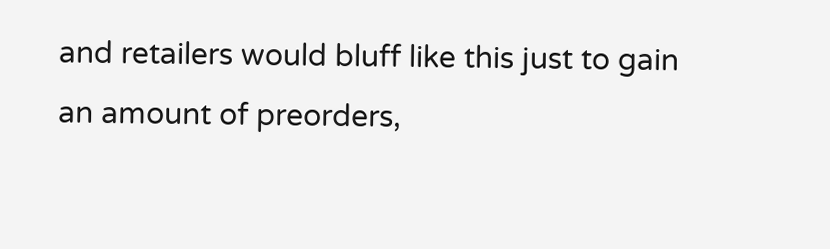and retailers would bluff like this just to gain an amount of preorders,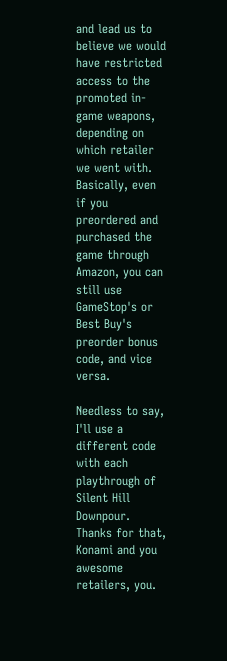and lead us to believe we would have restricted access to the promoted in-game weapons, depending on which retailer we went with. Basically, even if you preordered and purchased the game through Amazon, you can still use GameStop's or Best Buy's preorder bonus code, and vice versa.

Needless to say, I'll use a different code with each playthrough of Silent Hill Downpour. Thanks for that, Konami and you awesome retailers, you.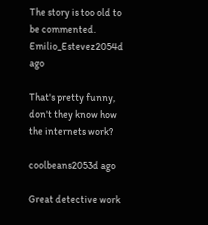The story is too old to be commented.
Emilio_Estevez2054d ago

That's pretty funny, don't they know how the internets work?

coolbeans2053d ago

Great detective work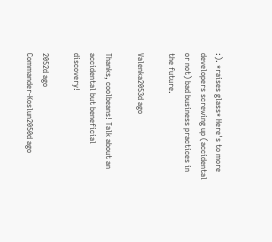:). *raises glass* Here's to more developers screwing up (accidental or not) bad business practices in the future.

Valenka2053d ago

Thanks, coolbeans! Talk about an accidental but beneficial discovery!

2052d ago
Commander-Koslun2050d ago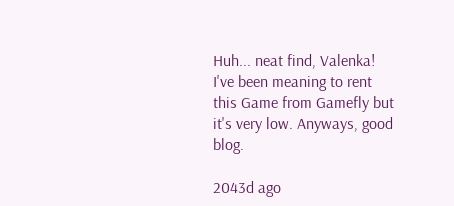Huh... neat find, Valenka! I've been meaning to rent this Game from Gamefly but it's very low. Anyways, good blog.

2043d ago